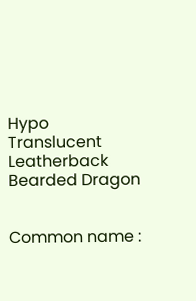Hypo Translucent Leatherback Bearded Dragon


Common name :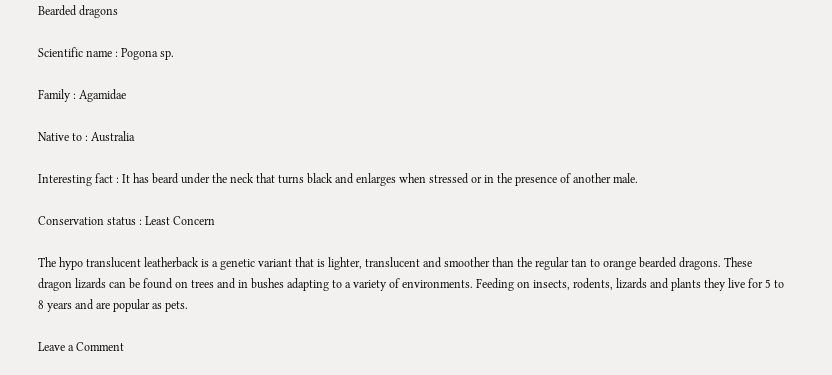Bearded dragons

Scientific name : Pogona sp.

Family : Agamidae

Native to : Australia

Interesting fact : It has beard under the neck that turns black and enlarges when stressed or in the presence of another male.

Conservation status : Least Concern

The hypo translucent leatherback is a genetic variant that is lighter, translucent and smoother than the regular tan to orange bearded dragons. These dragon lizards can be found on trees and in bushes adapting to a variety of environments. Feeding on insects, rodents, lizards and plants they live for 5 to 8 years and are popular as pets.

Leave a Comment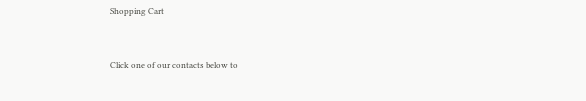Shopping Cart


Click one of our contacts below to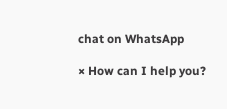chat on WhatsApp

× How can I help you?